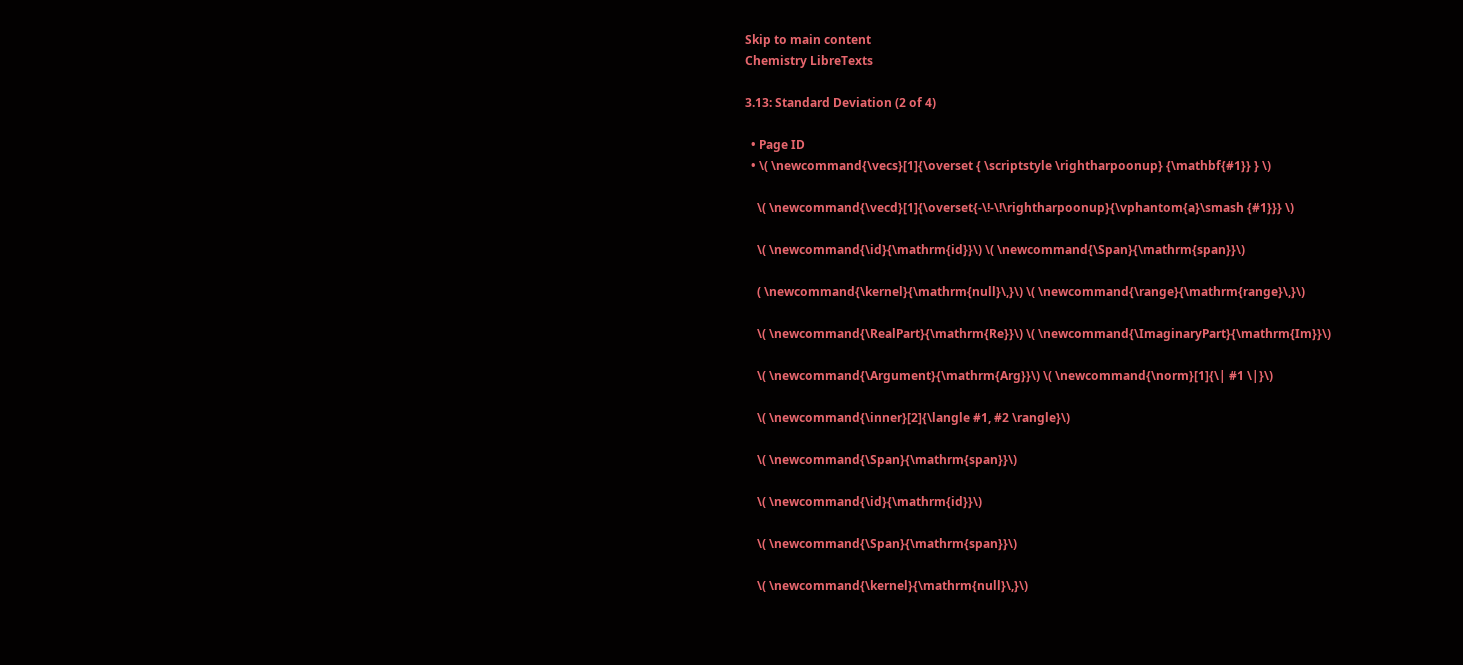Skip to main content
Chemistry LibreTexts

3.13: Standard Deviation (2 of 4)

  • Page ID
  • \( \newcommand{\vecs}[1]{\overset { \scriptstyle \rightharpoonup} {\mathbf{#1}} } \)

    \( \newcommand{\vecd}[1]{\overset{-\!-\!\rightharpoonup}{\vphantom{a}\smash {#1}}} \)

    \( \newcommand{\id}{\mathrm{id}}\) \( \newcommand{\Span}{\mathrm{span}}\)

    ( \newcommand{\kernel}{\mathrm{null}\,}\) \( \newcommand{\range}{\mathrm{range}\,}\)

    \( \newcommand{\RealPart}{\mathrm{Re}}\) \( \newcommand{\ImaginaryPart}{\mathrm{Im}}\)

    \( \newcommand{\Argument}{\mathrm{Arg}}\) \( \newcommand{\norm}[1]{\| #1 \|}\)

    \( \newcommand{\inner}[2]{\langle #1, #2 \rangle}\)

    \( \newcommand{\Span}{\mathrm{span}}\)

    \( \newcommand{\id}{\mathrm{id}}\)

    \( \newcommand{\Span}{\mathrm{span}}\)

    \( \newcommand{\kernel}{\mathrm{null}\,}\)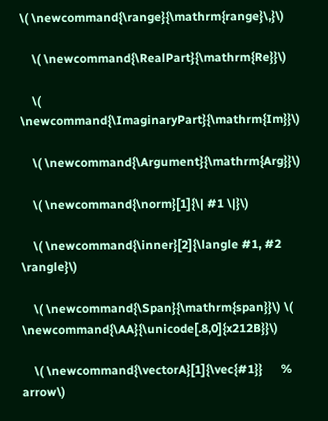\( \newcommand{\range}{\mathrm{range}\,}\)

    \( \newcommand{\RealPart}{\mathrm{Re}}\)

    \( \newcommand{\ImaginaryPart}{\mathrm{Im}}\)

    \( \newcommand{\Argument}{\mathrm{Arg}}\)

    \( \newcommand{\norm}[1]{\| #1 \|}\)

    \( \newcommand{\inner}[2]{\langle #1, #2 \rangle}\)

    \( \newcommand{\Span}{\mathrm{span}}\) \( \newcommand{\AA}{\unicode[.8,0]{x212B}}\)

    \( \newcommand{\vectorA}[1]{\vec{#1}}      % arrow\)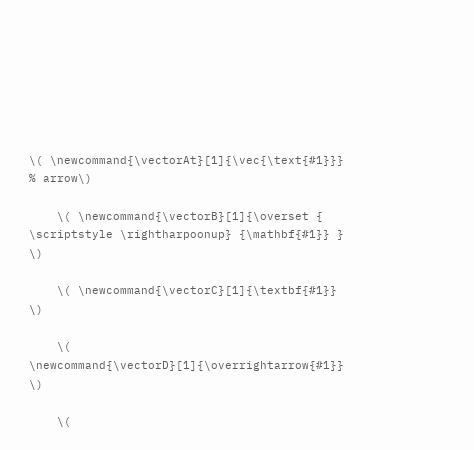\( \newcommand{\vectorAt}[1]{\vec{\text{#1}}}      % arrow\)

    \( \newcommand{\vectorB}[1]{\overset { \scriptstyle \rightharpoonup} {\mathbf{#1}} } \)

    \( \newcommand{\vectorC}[1]{\textbf{#1}} \)

    \( \newcommand{\vectorD}[1]{\overrightarrow{#1}} \)

    \(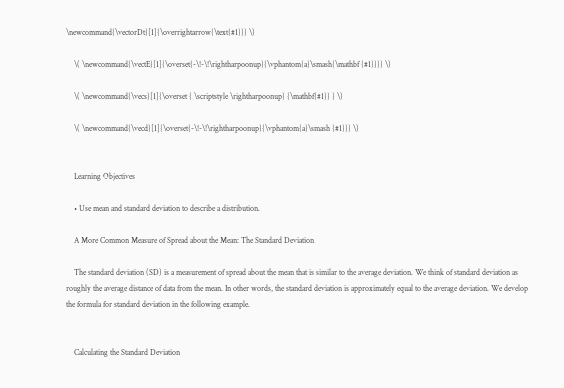\newcommand{\vectorDt}[1]{\overrightarrow{\text{#1}}} \)

    \( \newcommand{\vectE}[1]{\overset{-\!-\!\rightharpoonup}{\vphantom{a}\smash{\mathbf {#1}}}} \)

    \( \newcommand{\vecs}[1]{\overset { \scriptstyle \rightharpoonup} {\mathbf{#1}} } \)

    \( \newcommand{\vecd}[1]{\overset{-\!-\!\rightharpoonup}{\vphantom{a}\smash {#1}}} \)


    Learning Objectives

    • Use mean and standard deviation to describe a distribution.

    A More Common Measure of Spread about the Mean: The Standard Deviation

    The standard deviation (SD) is a measurement of spread about the mean that is similar to the average deviation. We think of standard deviation as roughly the average distance of data from the mean. In other words, the standard deviation is approximately equal to the average deviation. We develop the formula for standard deviation in the following example.


    Calculating the Standard Deviation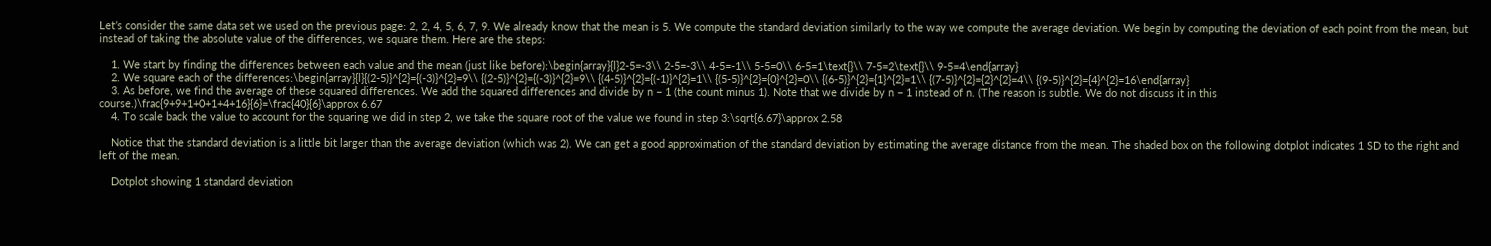Let’s consider the same data set we used on the previous page: 2, 2, 4, 5, 6, 7, 9. We already know that the mean is 5. We compute the standard deviation similarly to the way we compute the average deviation. We begin by computing the deviation of each point from the mean, but instead of taking the absolute value of the differences, we square them. Here are the steps:

    1. We start by finding the differences between each value and the mean (just like before):\begin{array}{l}2-5=-3\\ 2-5=-3\\ 4-5=-1\\ 5-5=0\\ 6-5=1\text{}\\ 7-5=2\text{}\\ 9-5=4\end{array}
    2. We square each of the differences:\begin{array}{l}{(2-5)}^{2}={(-3)}^{2}=9\\ {(2-5)}^{2}={(-3)}^{2}=9\\ {(4-5)}^{2}={(-1)}^{2}=1\\ {(5-5)}^{2}={0}^{2}=0\\ {(6-5)}^{2}={1}^{2}=1\\ {(7-5)}^{2}={2}^{2}=4\\ {(9-5)}^{2}={4}^{2}=16\end{array}
    3. As before, we find the average of these squared differences. We add the squared differences and divide by n − 1 (the count minus 1). Note that we divide by n − 1 instead of n. (The reason is subtle. We do not discuss it in this course.)\frac{9+9+1+0+1+4+16}{6}=\frac{40}{6}\approx 6.67
    4. To scale back the value to account for the squaring we did in step 2, we take the square root of the value we found in step 3:\sqrt{6.67}\approx 2.58

    Notice that the standard deviation is a little bit larger than the average deviation (which was 2). We can get a good approximation of the standard deviation by estimating the average distance from the mean. The shaded box on the following dotplot indicates 1 SD to the right and left of the mean.

    Dotplot showing 1 standard deviation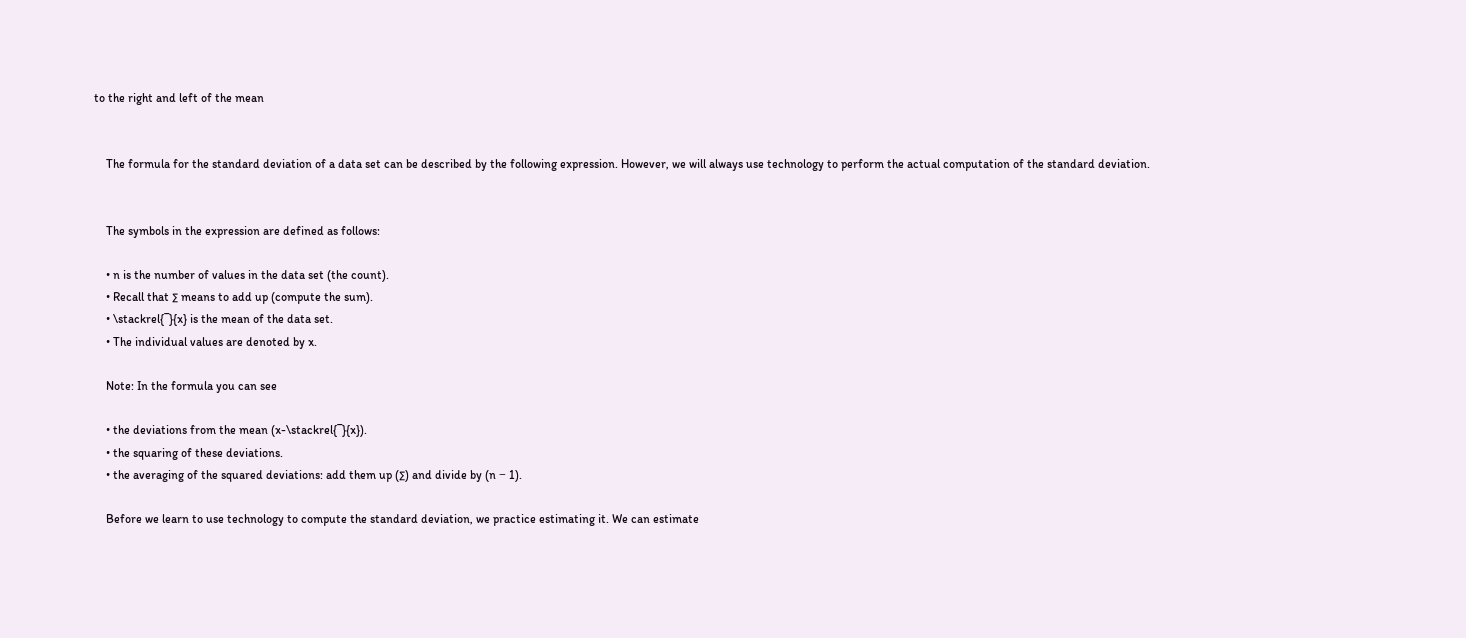to the right and left of the mean


    The formula for the standard deviation of a data set can be described by the following expression. However, we will always use technology to perform the actual computation of the standard deviation.


    The symbols in the expression are defined as follows:

    • n is the number of values in the data set (the count).
    • Recall that ∑ means to add up (compute the sum).
    • \stackrel{¯}{x} is the mean of the data set.
    • The individual values are denoted by x.

    Note: In the formula you can see

    • the deviations from the mean (x-\stackrel{¯}{x}).
    • the squaring of these deviations.
    • the averaging of the squared deviations: add them up (∑) and divide by (n − 1).

    Before we learn to use technology to compute the standard deviation, we practice estimating it. We can estimate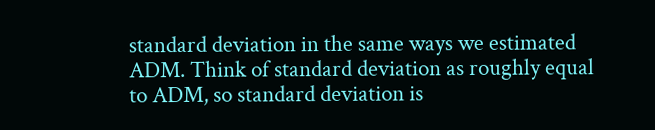standard deviation in the same ways we estimated ADM. Think of standard deviation as roughly equal to ADM, so standard deviation is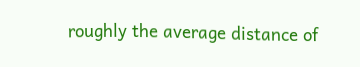roughly the average distance of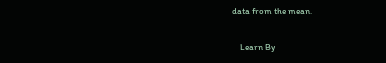data from the mean.

    Learn By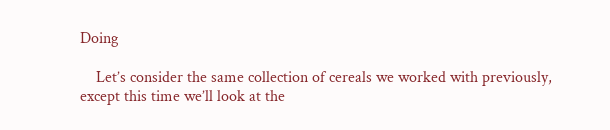Doing

    Let’s consider the same collection of cereals we worked with previously, except this time we’ll look at the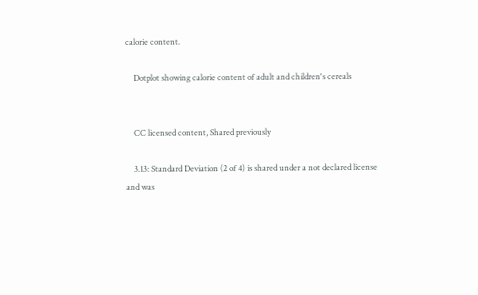calorie content.

    Dotplot showing calorie content of adult and children's cereals


    CC licensed content, Shared previously

    3.13: Standard Deviation (2 of 4) is shared under a not declared license and was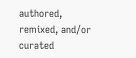authored, remixed, and/or curated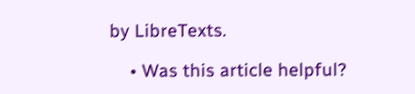by LibreTexts.

    • Was this article helpful?